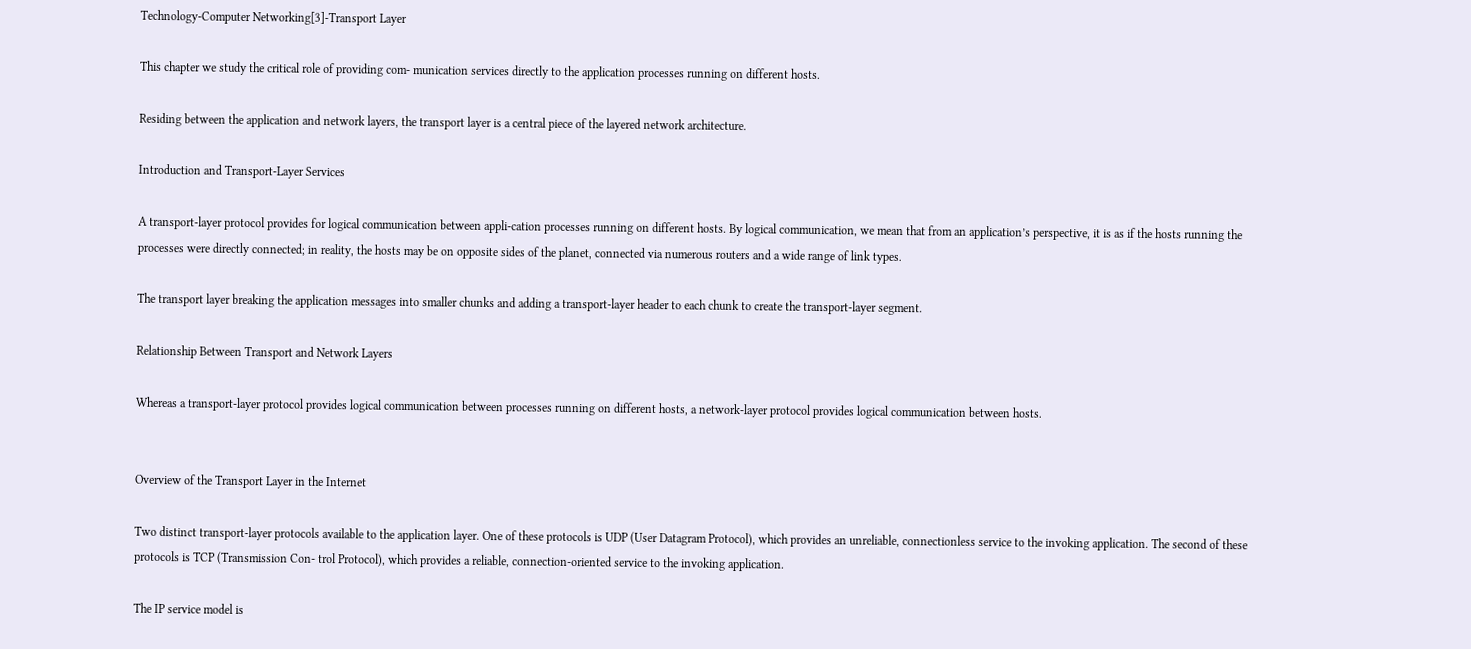Technology-Computer Networking[3]-Transport Layer

This chapter we study the critical role of providing com- munication services directly to the application processes running on different hosts.

Residing between the application and network layers, the transport layer is a central piece of the layered network architecture.

Introduction and Transport-Layer Services

A transport-layer protocol provides for logical communication between appli-cation processes running on different hosts. By logical communication, we mean that from an application’s perspective, it is as if the hosts running the processes were directly connected; in reality, the hosts may be on opposite sides of the planet, connected via numerous routers and a wide range of link types.

The transport layer breaking the application messages into smaller chunks and adding a transport-layer header to each chunk to create the transport-layer segment.

Relationship Between Transport and Network Layers

Whereas a transport-layer protocol provides logical communication between processes running on different hosts, a network-layer protocol provides logical communication between hosts.


Overview of the Transport Layer in the Internet

Two distinct transport-layer protocols available to the application layer. One of these protocols is UDP (User Datagram Protocol), which provides an unreliable, connectionless service to the invoking application. The second of these protocols is TCP (Transmission Con- trol Protocol), which provides a reliable, connection-oriented service to the invoking application.

The IP service model is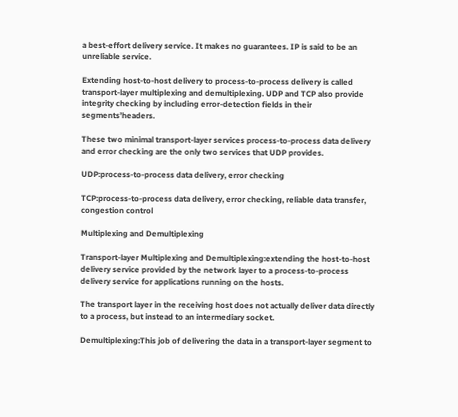a best-effort delivery service. It makes no guarantees. IP is said to be an unreliable service.

Extending host-to-host delivery to process-to-process delivery is called transport-layer multiplexing and demultiplexing. UDP and TCP also provide integrity checking by including error-detection fields in their segments’headers.

These two minimal transport-layer services process-to-process data delivery and error checking are the only two services that UDP provides.

UDP:process-to-process data delivery, error checking

TCP:process-to-process data delivery, error checking, reliable data transfer, congestion control

Multiplexing and Demultiplexing

Transport-layer Multiplexing and Demultiplexing:extending the host-to-host delivery service provided by the network layer to a process-to-process delivery service for applications running on the hosts.

The transport layer in the receiving host does not actually deliver data directly to a process, but instead to an intermediary socket.

Demultiplexing:This job of delivering the data in a transport-layer segment to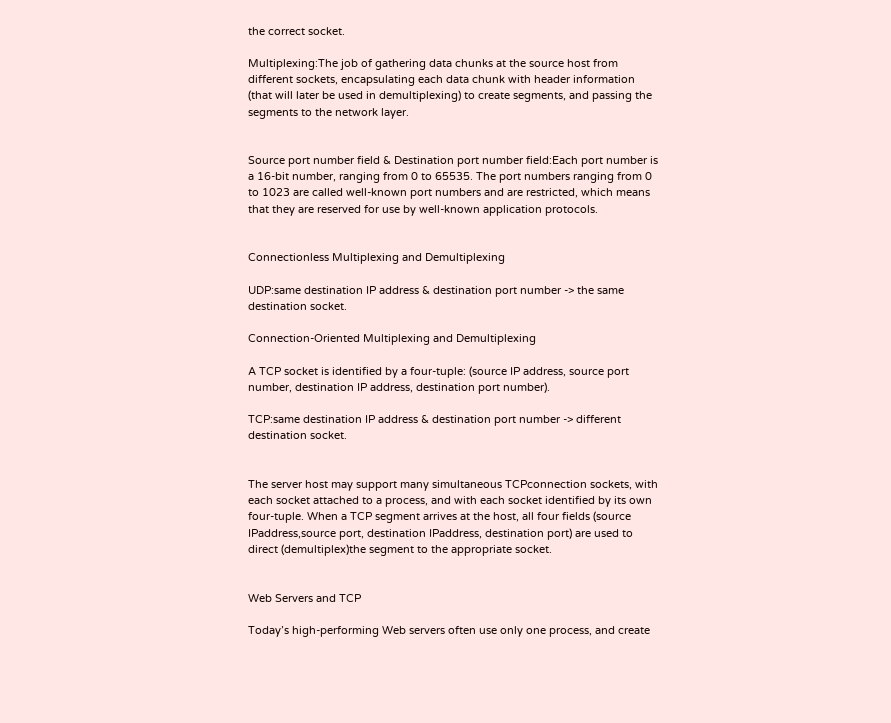the correct socket.

Multiplexing:The job of gathering data chunks at the source host from different sockets, encapsulating each data chunk with header information (that will later be used in demultiplexing) to create segments, and passing the segments to the network layer.


Source port number field & Destination port number field:Each port number is a 16-bit number, ranging from 0 to 65535. The port numbers ranging from 0 to 1023 are called well-known port numbers and are restricted, which means that they are reserved for use by well-known application protocols.


Connectionless Multiplexing and Demultiplexing

UDP:same destination IP address & destination port number -> the same destination socket.

Connection-Oriented Multiplexing and Demultiplexing

A TCP socket is identified by a four-tuple: (source IP address, source port number, destination IP address, destination port number).

TCP:same destination IP address & destination port number -> different destination socket.


The server host may support many simultaneous TCPconnection sockets, with each socket attached to a process, and with each socket identified by its own four-tuple. When a TCP segment arrives at the host, all four fields (source IPaddress,source port, destination IPaddress, destination port) are used to direct (demultiplex)the segment to the appropriate socket.


Web Servers and TCP

Today’s high-performing Web servers often use only one process, and create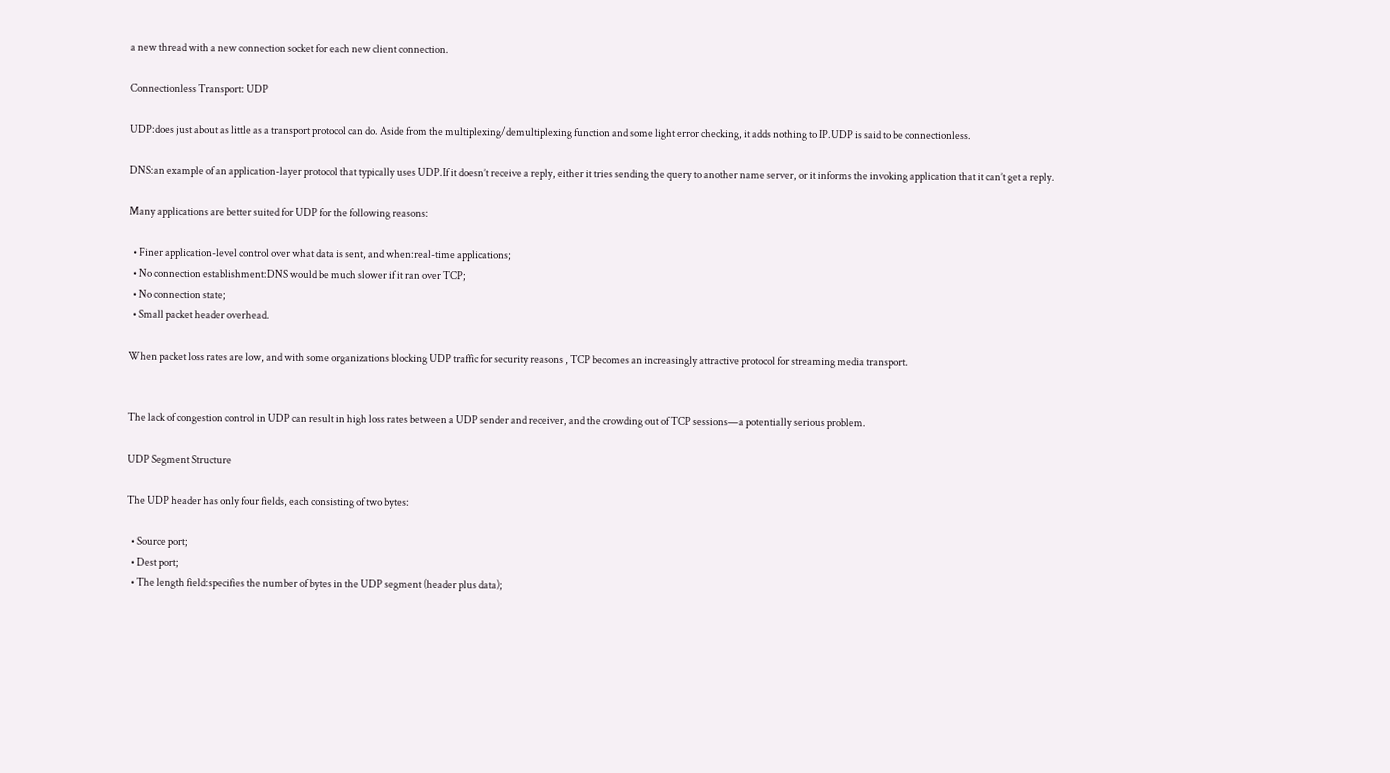a new thread with a new connection socket for each new client connection.

Connectionless Transport: UDP

UDP:does just about as little as a transport protocol can do. Aside from the multiplexing/demultiplexing function and some light error checking, it adds nothing to IP.UDP is said to be connectionless.

DNS:an example of an application-layer protocol that typically uses UDP.If it doesn’t receive a reply, either it tries sending the query to another name server, or it informs the invoking application that it can’t get a reply.

Many applications are better suited for UDP for the following reasons:

  • Finer application-level control over what data is sent, and when:real-time applications;
  • No connection establishment:DNS would be much slower if it ran over TCP;
  • No connection state;
  • Small packet header overhead.

When packet loss rates are low, and with some organizations blocking UDP traffic for security reasons , TCP becomes an increasingly attractive protocol for streaming media transport.


The lack of congestion control in UDP can result in high loss rates between a UDP sender and receiver, and the crowding out of TCP sessions—a potentially serious problem.

UDP Segment Structure

The UDP header has only four fields, each consisting of two bytes:

  • Source port;
  • Dest port;
  • The length field:specifies the number of bytes in the UDP segment (header plus data);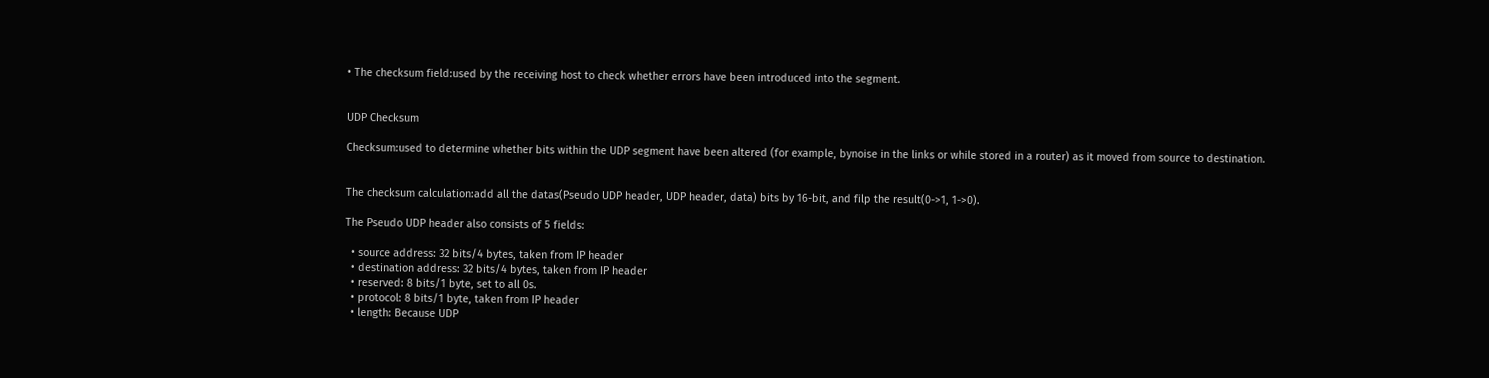• The checksum field:used by the receiving host to check whether errors have been introduced into the segment.


UDP Checksum

Checksum:used to determine whether bits within the UDP segment have been altered (for example, bynoise in the links or while stored in a router) as it moved from source to destination.


The checksum calculation:add all the datas(Pseudo UDP header, UDP header, data) bits by 16-bit, and filp the result(0->1, 1->0).

The Pseudo UDP header also consists of 5 fields:

  • source address: 32 bits/4 bytes, taken from IP header
  • destination address: 32 bits/4 bytes, taken from IP header
  • reserved: 8 bits/1 byte, set to all 0s.
  • protocol: 8 bits/1 byte, taken from IP header
  • length: Because UDP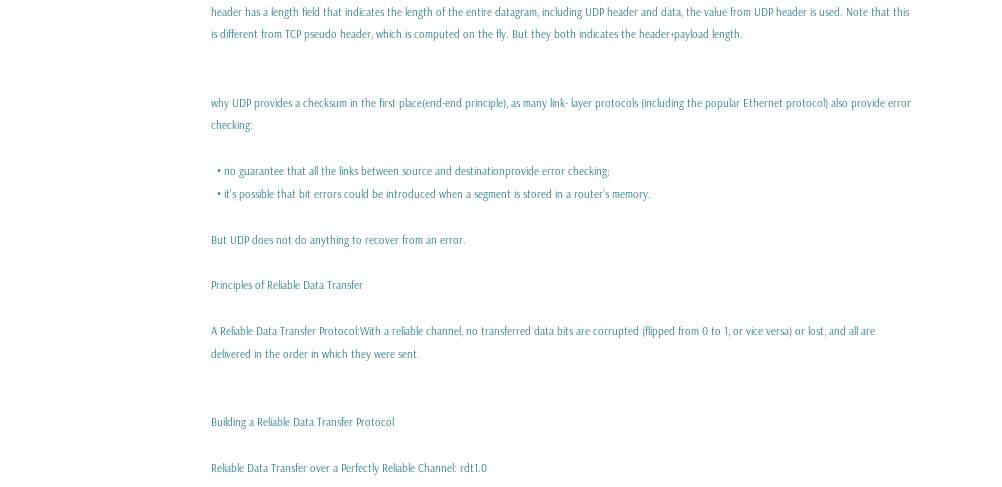header has a length field that indicates the length of the entire datagram, including UDP header and data, the value from UDP header is used. Note that this is different from TCP pseudo header, which is computed on the fly. But they both indicates the header+payload length.


why UDP provides a checksum in the first place(end-end principle), as many link- layer protocols (including the popular Ethernet protocol) also provide error checking:

  • no guarantee that all the links between source and destinationprovide error checking;
  • it’s possible that bit errors could be introduced when a segment is stored in a router’s memory.

But UDP does not do anything to recover from an error.

Principles of Reliable Data Transfer

A Reliable Data Transfer Protocol:With a reliable channel, no transferred data bits are corrupted (flipped from 0 to 1, or vice versa) or lost, and all are delivered in the order in which they were sent.


Building a Reliable Data Transfer Protocol

Reliable Data Transfer over a Perfectly Reliable Channel: rdt1.0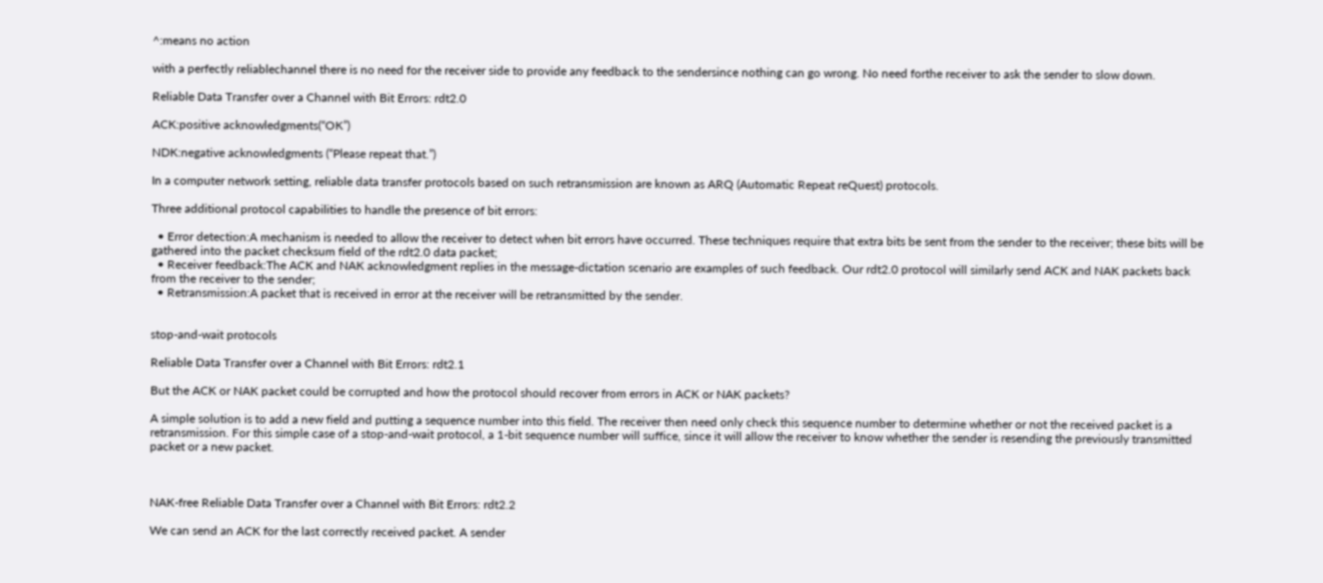^:means no action

with a perfectly reliablechannel there is no need for the receiver side to provide any feedback to the sendersince nothing can go wrong. No need forthe receiver to ask the sender to slow down.

Reliable Data Transfer over a Channel with Bit Errors: rdt2.0

ACK:positive acknowledgments(“OK”)

NDK:negative acknowledgments (“Please repeat that.”)

In a computer network setting, reliable data transfer protocols based on such retransmission are known as ARQ (Automatic Repeat reQuest) protocols.

Three additional protocol capabilities to handle the presence of bit errors:

  • Error detection:A mechanism is needed to allow the receiver to detect when bit errors have occurred. These techniques require that extra bits be sent from the sender to the receiver; these bits will be gathered into the packet checksum field of the rdt2.0 data packet;
  • Receiver feedback:The ACK and NAK acknowledgment replies in the message-dictation scenario are examples of such feedback. Our rdt2.0 protocol will similarly send ACK and NAK packets back from the receiver to the sender;
  • Retransmission:A packet that is received in error at the receiver will be retransmitted by the sender.


stop-and-wait protocols

Reliable Data Transfer over a Channel with Bit Errors: rdt2.1

But the ACK or NAK packet could be corrupted and how the protocol should recover from errors in ACK or NAK packets?

A simple solution is to add a new field and putting a sequence number into this field. The receiver then need only check this sequence number to determine whether or not the received packet is a retransmission. For this simple case of a stop-and-wait protocol, a 1-bit sequence number will suffice, since it will allow the receiver to know whether the sender is resending the previously transmitted packet or a new packet.



NAK-free Reliable Data Transfer over a Channel with Bit Errors: rdt2.2

We can send an ACK for the last correctly received packet. A sender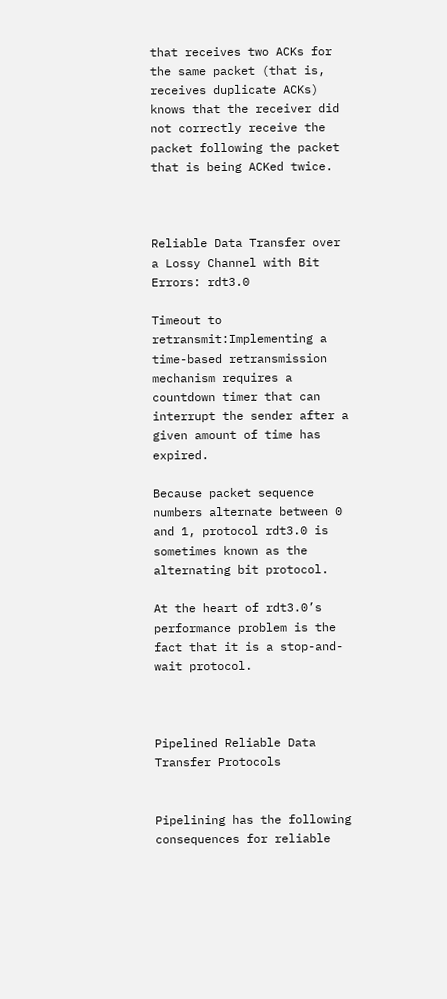that receives two ACKs for the same packet (that is, receives duplicate ACKs) knows that the receiver did not correctly receive the packet following the packet that is being ACKed twice.



Reliable Data Transfer over a Lossy Channel with Bit Errors: rdt3.0

Timeout to retransmit:Implementing a time-based retransmission mechanism requires a countdown timer that can interrupt the sender after a given amount of time has expired.

Because packet sequence numbers alternate between 0 and 1, protocol rdt3.0 is sometimes known as the alternating bit protocol.

At the heart of rdt3.0’s performance problem is the fact that it is a stop-and-wait protocol.



Pipelined Reliable Data Transfer Protocols


Pipelining has the following consequences for reliable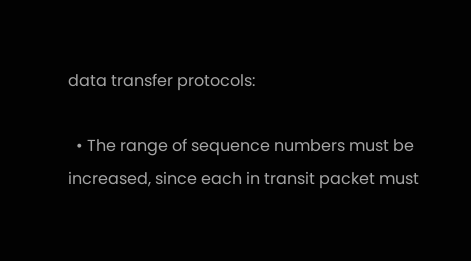data transfer protocols:

  • The range of sequence numbers must be increased, since each in transit packet must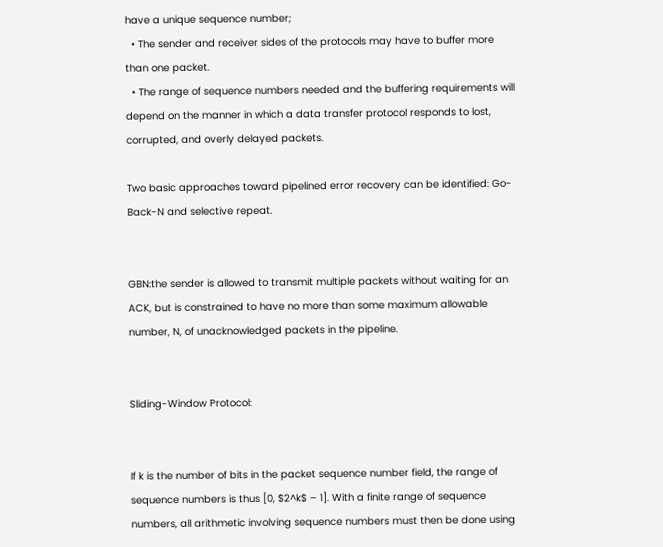have a unique sequence number;
  • The sender and receiver sides of the protocols may have to buffer more than one packet.
  • The range of sequence numbers needed and the buffering requirements will depend on the manner in which a data transfer protocol responds to lost, corrupted, and overly delayed packets.

Two basic approaches toward pipelined error recovery can be identified: Go-Back-N and selective repeat.


GBN:the sender is allowed to transmit multiple packets without waiting for an ACK, but is constrained to have no more than some maximum allowable number, N, of unacknowledged packets in the pipeline.


Sliding-Window Protocol:


If k is the number of bits in the packet sequence number field, the range of sequence numbers is thus [0, $2^k$ – 1]. With a finite range of sequence numbers, all arithmetic involving sequence numbers must then be done using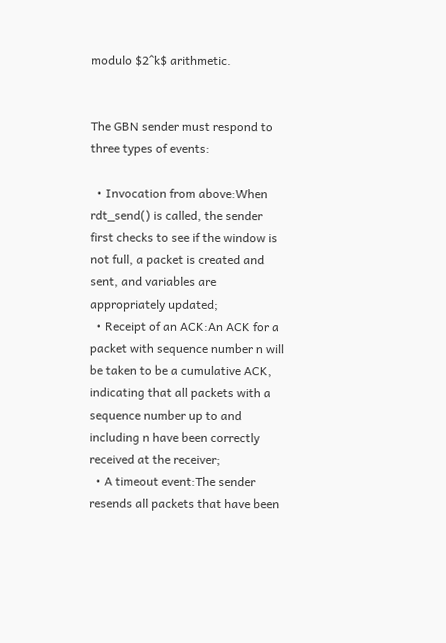modulo $2^k$ arithmetic.


The GBN sender must respond to three types of events:

  • Invocation from above:When rdt_send() is called, the sender first checks to see if the window is not full, a packet is created and sent, and variables are appropriately updated;
  • Receipt of an ACK:An ACK for a packet with sequence number n will be taken to be a cumulative ACK, indicating that all packets with a sequence number up to and including n have been correctly received at the receiver;
  • A timeout event:The sender resends all packets that have been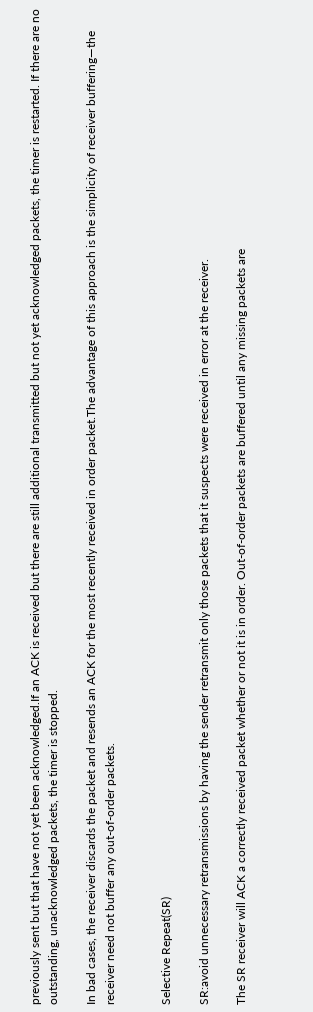previously sent but that have not yet been acknowledged.If an ACK is received but there are still additional transmitted but not yet acknowledged packets, the timer is restarted. If there are no outstanding, unacknowledged packets, the timer is stopped.

In bad cases, the receiver discards the packet and resends an ACK for the most recently received in order packet.The advantage of this approach is the simplicity of receiver buffering—the receiver need not buffer any out-of-order packets.


Selective Repeat(SR)

SR:avoid unnecessary retransmissions by having the sender retransmit only those packets that it suspects were received in error at the receiver.

The SR receiver will ACK a correctly received packet whether or not it is in order. Out-of-order packets are buffered until any missing packets are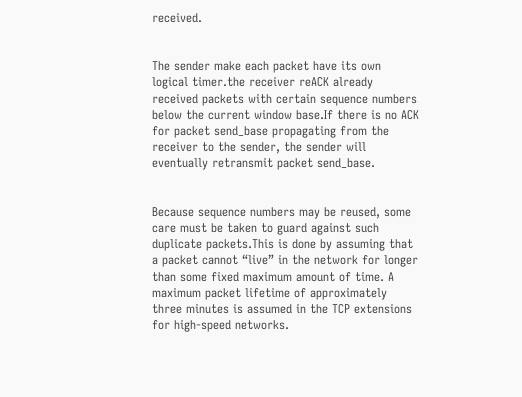received.


The sender make each packet have its own logical timer.the receiver reACK already received packets with certain sequence numbers below the current window base.If there is no ACK for packet send_base propagating from the receiver to the sender, the sender will eventually retransmit packet send_base.


Because sequence numbers may be reused, some care must be taken to guard against such duplicate packets.This is done by assuming that a packet cannot “live” in the network for longer than some fixed maximum amount of time. A maximum packet lifetime of approximately three minutes is assumed in the TCP extensions for high-speed networks.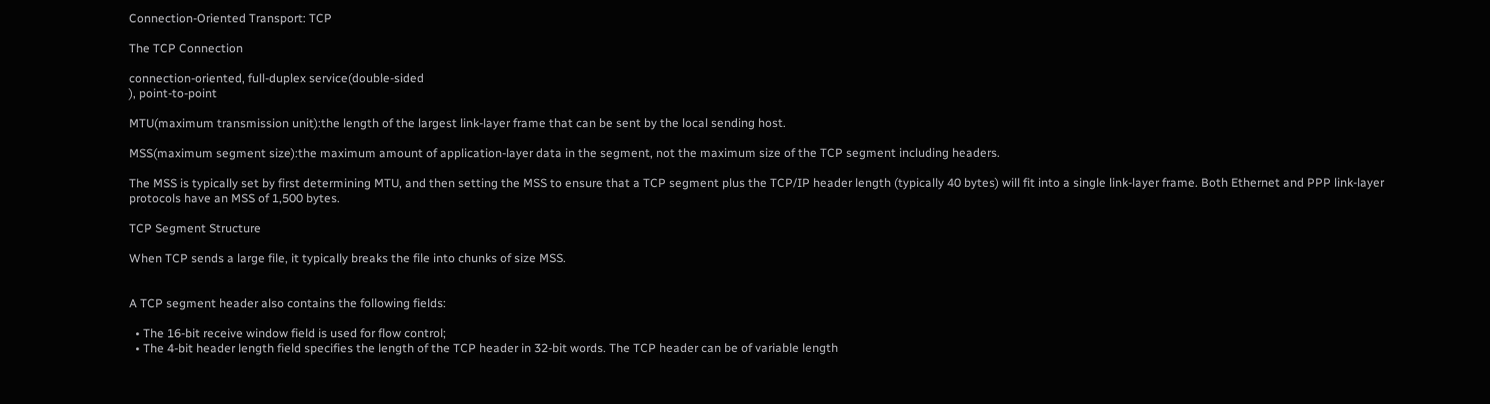Connection-Oriented Transport: TCP

The TCP Connection

connection-oriented, full-duplex service(double-sided
), point-to-point

MTU(maximum transmission unit):the length of the largest link-layer frame that can be sent by the local sending host.

MSS(maximum segment size):the maximum amount of application-layer data in the segment, not the maximum size of the TCP segment including headers.

The MSS is typically set by first determining MTU, and then setting the MSS to ensure that a TCP segment plus the TCP/IP header length (typically 40 bytes) will fit into a single link-layer frame. Both Ethernet and PPP link-layer protocols have an MSS of 1,500 bytes.

TCP Segment Structure

When TCP sends a large file, it typically breaks the file into chunks of size MSS.


A TCP segment header also contains the following fields:

  • The 16-bit receive window field is used for flow control;
  • The 4-bit header length field specifies the length of the TCP header in 32-bit words. The TCP header can be of variable length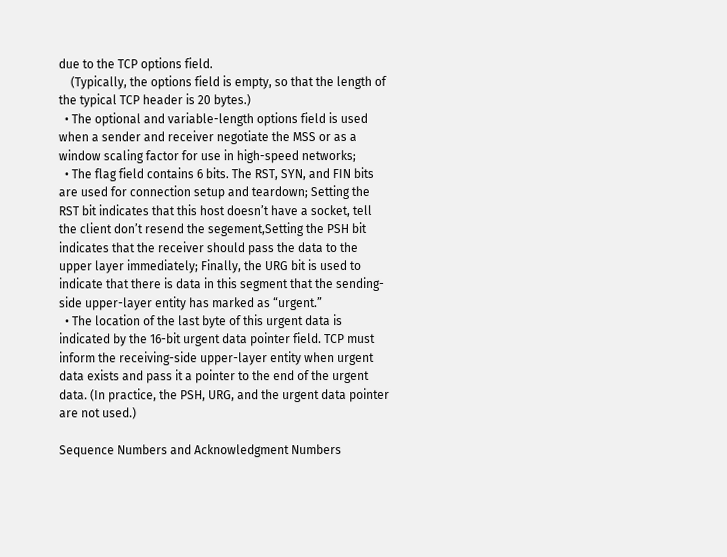due to the TCP options field.
    (Typically, the options field is empty, so that the length of the typical TCP header is 20 bytes.)
  • The optional and variable-length options field is used when a sender and receiver negotiate the MSS or as a window scaling factor for use in high-speed networks;
  • The flag field contains 6 bits. The RST, SYN, and FIN bits are used for connection setup and teardown; Setting the RST bit indicates that this host doesn’t have a socket, tell the client don’t resend the segement,Setting the PSH bit indicates that the receiver should pass the data to the upper layer immediately; Finally, the URG bit is used to indicate that there is data in this segment that the sending-side upper-layer entity has marked as “urgent.”
  • The location of the last byte of this urgent data is indicated by the 16-bit urgent data pointer field. TCP must inform the receiving-side upper-layer entity when urgent data exists and pass it a pointer to the end of the urgent data. (In practice, the PSH, URG, and the urgent data pointer are not used.)

Sequence Numbers and Acknowledgment Numbers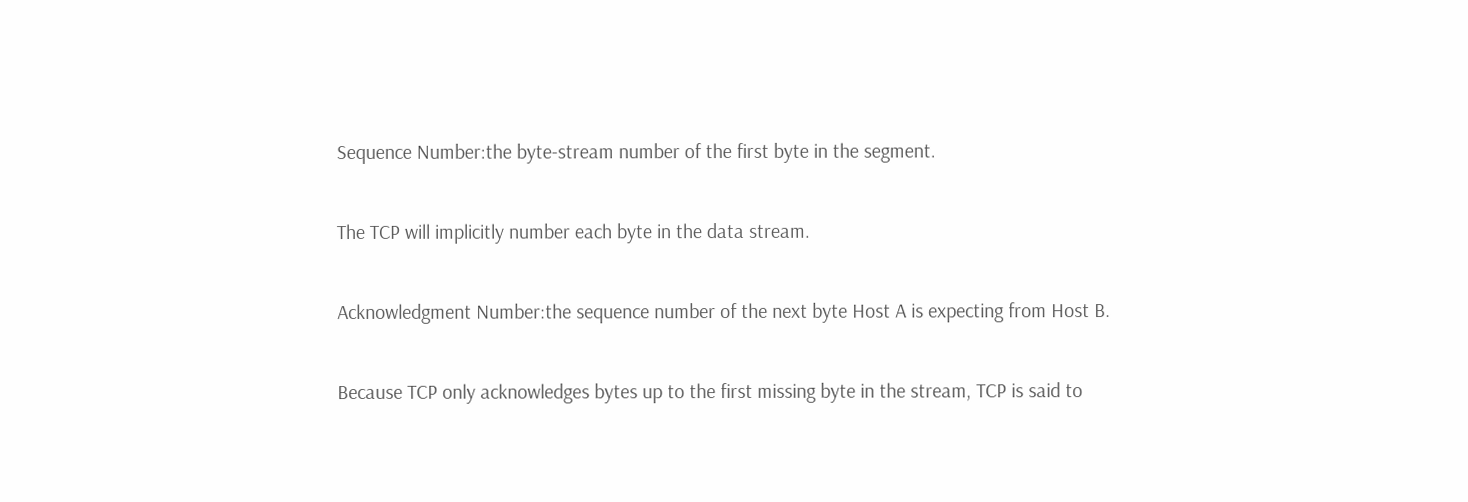Sequence Number:the byte-stream number of the first byte in the segment.

The TCP will implicitly number each byte in the data stream.

Acknowledgment Number:the sequence number of the next byte Host A is expecting from Host B.

Because TCP only acknowledges bytes up to the first missing byte in the stream, TCP is said to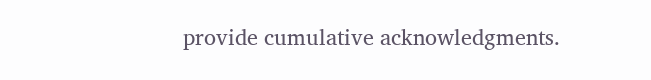provide cumulative acknowledgments.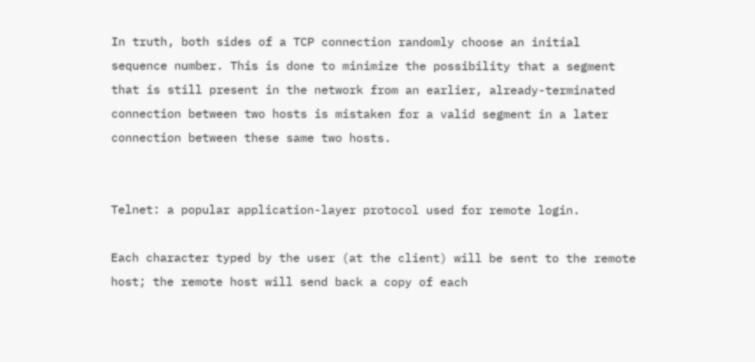In truth, both sides of a TCP connection randomly choose an initial sequence number. This is done to minimize the possibility that a segment that is still present in the network from an earlier, already-terminated connection between two hosts is mistaken for a valid segment in a later connection between these same two hosts.


Telnet: a popular application-layer protocol used for remote login.

Each character typed by the user (at the client) will be sent to the remote host; the remote host will send back a copy of each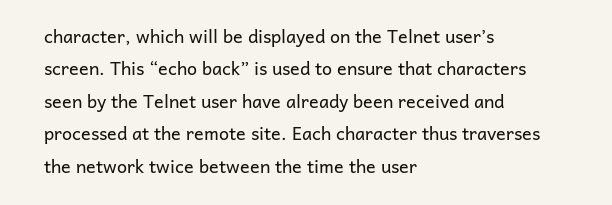character, which will be displayed on the Telnet user’s screen. This “echo back” is used to ensure that characters seen by the Telnet user have already been received and processed at the remote site. Each character thus traverses the network twice between the time the user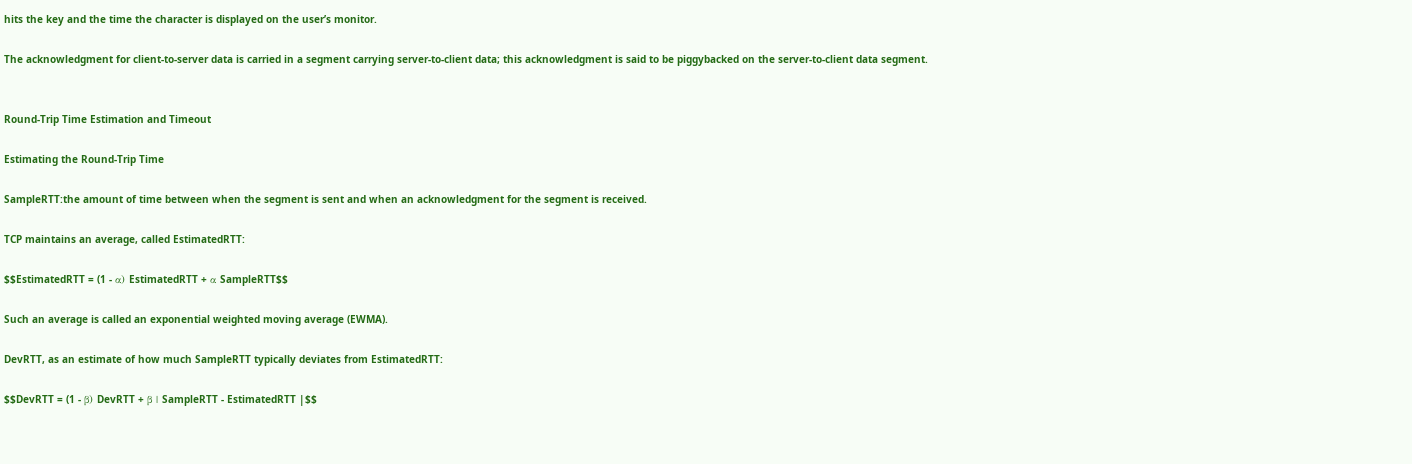hits the key and the time the character is displayed on the user’s monitor.

The acknowledgment for client-to-server data is carried in a segment carrying server-to-client data; this acknowledgment is said to be piggybacked on the server-to-client data segment.


Round-Trip Time Estimation and Timeout

Estimating the Round-Trip Time

SampleRTT:the amount of time between when the segment is sent and when an acknowledgment for the segment is received.

TCP maintains an average, called EstimatedRTT:

$$EstimatedRTT = (1 - α) EstimatedRTT + α SampleRTT$$

Such an average is called an exponential weighted moving average (EWMA).

DevRTT, as an estimate of how much SampleRTT typically deviates from EstimatedRTT:

$$DevRTT = (1 - β) DevRTT + β | SampleRTT - EstimatedRTT |$$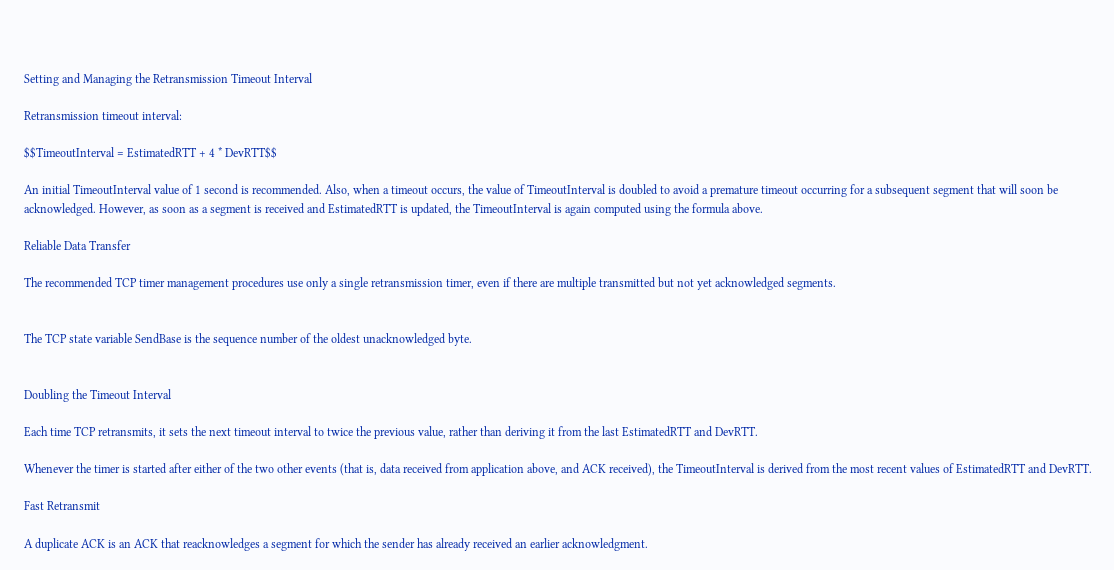Setting and Managing the Retransmission Timeout Interval

Retransmission timeout interval:

$$TimeoutInterval = EstimatedRTT + 4 * DevRTT$$

An initial TimeoutInterval value of 1 second is recommended. Also, when a timeout occurs, the value of TimeoutInterval is doubled to avoid a premature timeout occurring for a subsequent segment that will soon be acknowledged. However, as soon as a segment is received and EstimatedRTT is updated, the TimeoutInterval is again computed using the formula above.

Reliable Data Transfer

The recommended TCP timer management procedures use only a single retransmission timer, even if there are multiple transmitted but not yet acknowledged segments.


The TCP state variable SendBase is the sequence number of the oldest unacknowledged byte.


Doubling the Timeout Interval

Each time TCP retransmits, it sets the next timeout interval to twice the previous value, rather than deriving it from the last EstimatedRTT and DevRTT.

Whenever the timer is started after either of the two other events (that is, data received from application above, and ACK received), the TimeoutInterval is derived from the most recent values of EstimatedRTT and DevRTT.

Fast Retransmit

A duplicate ACK is an ACK that reacknowledges a segment for which the sender has already received an earlier acknowledgment.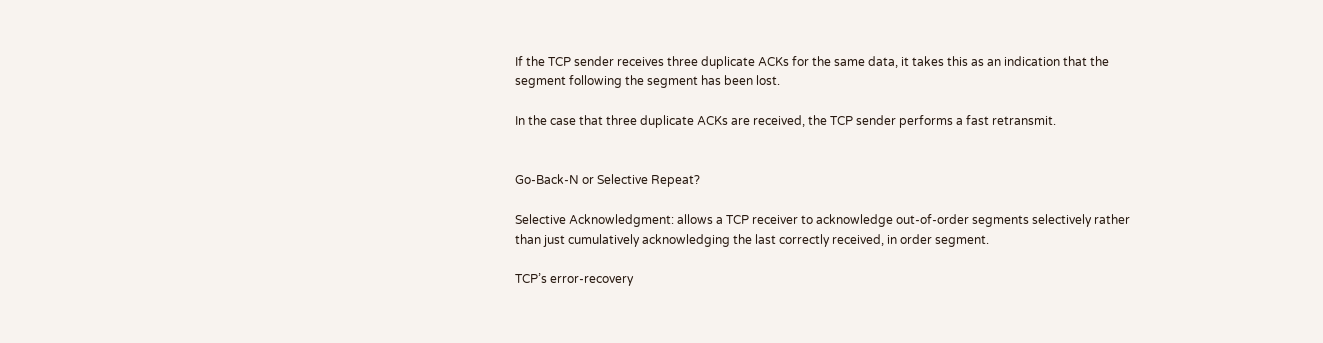If the TCP sender receives three duplicate ACKs for the same data, it takes this as an indication that the segment following the segment has been lost.

In the case that three duplicate ACKs are received, the TCP sender performs a fast retransmit.


Go-Back-N or Selective Repeat?

Selective Acknowledgment: allows a TCP receiver to acknowledge out-of-order segments selectively rather than just cumulatively acknowledging the last correctly received, in order segment.

TCP’s error-recovery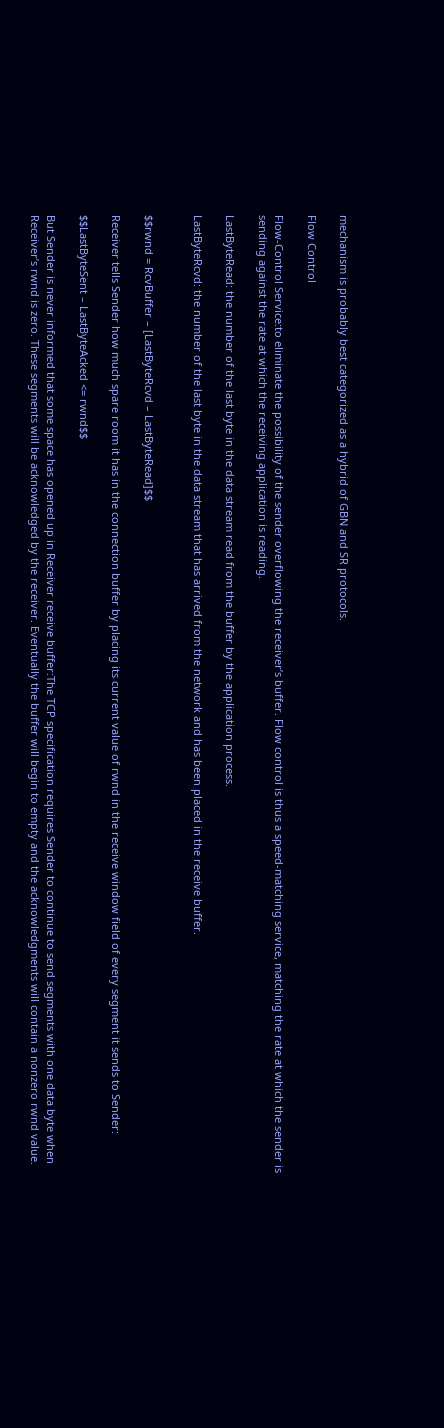mechanism is probably best categorized as a hybrid of GBN and SR protocols.

Flow Control

Flow-Control Service:to eliminate the possibility of the sender overflowing the receiver’s buffer. Flow control is thus a speed-matching service, matching the rate at which the sender is sending against the rate at which the receiving application is reading.

LastByteRead: the number of the last byte in the data stream read from the buffer by the application process.

LastByteRcvd: the number of the last byte in the data stream that has arrived from the network and has been placed in the receive buffer.


$$rwnd = RcvBuffer – [LastByteRcvd – LastByteRead]$$

Receiver tells Sender how much spare room it has in the connection buffer by placing its current value of rwnd in the receive window field of every segment it sends to Sender:

$$LastByteSent – LastByteAcked <= rwnd$$

But Sender is never informed that some space has opened up in Receiver receive buffer:The TCP specification requires Sender to continue to send segments with one data byte when Receiver’s rwnd is zero. These segments will be acknowledged by the receiver. Eventually the buffer will begin to empty and the acknowledgments will contain a nonzero rwnd value.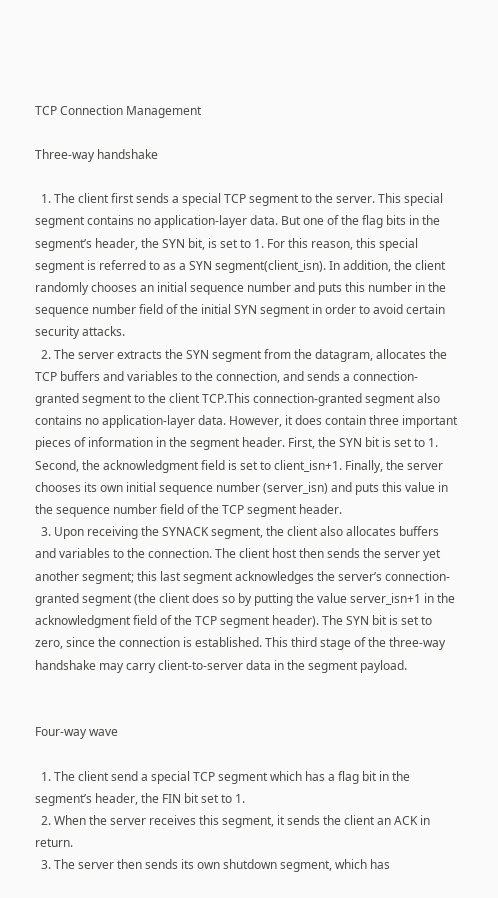TCP Connection Management

Three-way handshake

  1. The client first sends a special TCP segment to the server. This special segment contains no application-layer data. But one of the flag bits in the segment’s header, the SYN bit, is set to 1. For this reason, this special segment is referred to as a SYN segment(client_isn). In addition, the client randomly chooses an initial sequence number and puts this number in the sequence number field of the initial SYN segment in order to avoid certain security attacks.
  2. The server extracts the SYN segment from the datagram, allocates the TCP buffers and variables to the connection, and sends a connection-granted segment to the client TCP.This connection-granted segment also contains no application-layer data. However, it does contain three important pieces of information in the segment header. First, the SYN bit is set to 1. Second, the acknowledgment field is set to client_isn+1. Finally, the server chooses its own initial sequence number (server_isn) and puts this value in the sequence number field of the TCP segment header.
  3. Upon receiving the SYNACK segment, the client also allocates buffers and variables to the connection. The client host then sends the server yet another segment; this last segment acknowledges the server’s connection-granted segment (the client does so by putting the value server_isn+1 in the acknowledgment field of the TCP segment header). The SYN bit is set to zero, since the connection is established. This third stage of the three-way handshake may carry client-to-server data in the segment payload.


Four-way wave

  1. The client send a special TCP segment which has a flag bit in the segment’s header, the FIN bit set to 1.
  2. When the server receives this segment, it sends the client an ACK in return.
  3. The server then sends its own shutdown segment, which has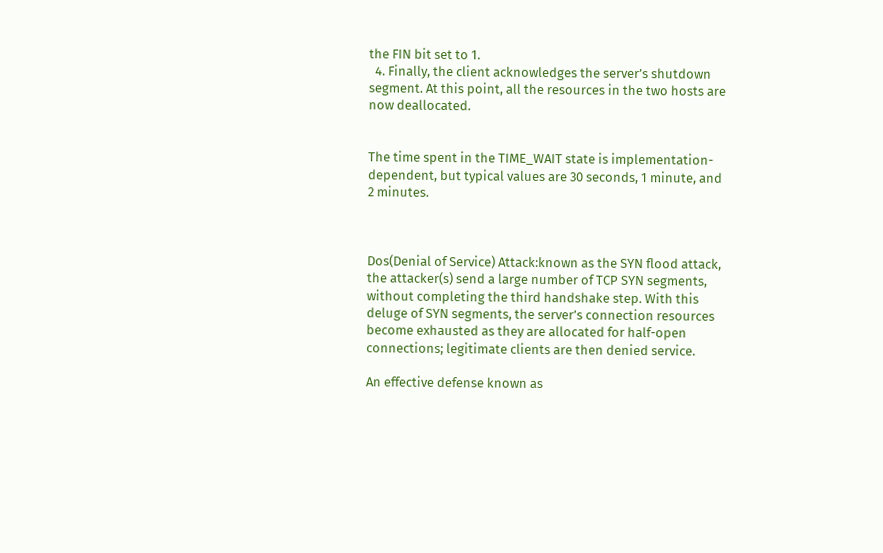the FIN bit set to 1.
  4. Finally, the client acknowledges the server’s shutdown segment. At this point, all the resources in the two hosts are now deallocated.


The time spent in the TIME_WAIT state is implementation-dependent, but typical values are 30 seconds, 1 minute, and 2 minutes.



Dos(Denial of Service) Attack:known as the SYN flood attack, the attacker(s) send a large number of TCP SYN segments, without completing the third handshake step. With this deluge of SYN segments, the server’s connection resources become exhausted as they are allocated for half-open connections; legitimate clients are then denied service.

An effective defense known as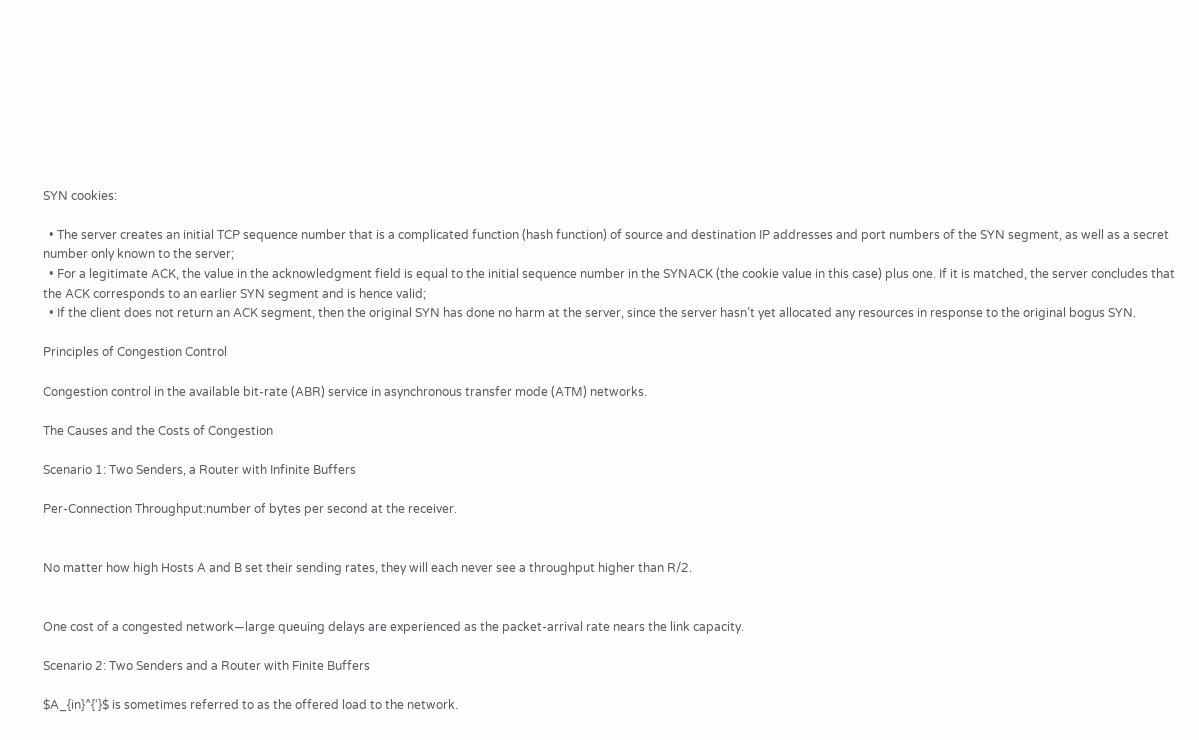SYN cookies:

  • The server creates an initial TCP sequence number that is a complicated function (hash function) of source and destination IP addresses and port numbers of the SYN segment, as well as a secret number only known to the server;
  • For a legitimate ACK, the value in the acknowledgment field is equal to the initial sequence number in the SYNACK (the cookie value in this case) plus one. If it is matched, the server concludes that the ACK corresponds to an earlier SYN segment and is hence valid;
  • If the client does not return an ACK segment, then the original SYN has done no harm at the server, since the server hasn’t yet allocated any resources in response to the original bogus SYN.

Principles of Congestion Control

Congestion control in the available bit-rate (ABR) service in asynchronous transfer mode (ATM) networks.

The Causes and the Costs of Congestion

Scenario 1: Two Senders, a Router with Infinite Buffers

Per-Connection Throughput:number of bytes per second at the receiver.


No matter how high Hosts A and B set their sending rates, they will each never see a throughput higher than R/2.


One cost of a congested network—large queuing delays are experienced as the packet-arrival rate nears the link capacity.

Scenario 2: Two Senders and a Router with Finite Buffers

$A_{in}^{‘}$ is sometimes referred to as the offered load to the network.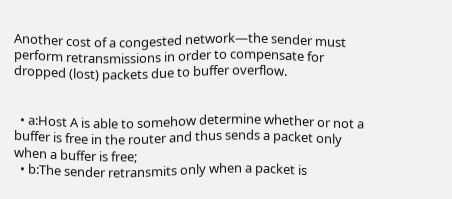Another cost of a congested network—the sender must perform retransmissions in order to compensate for dropped (lost) packets due to buffer overflow.


  • a:Host A is able to somehow determine whether or not a buffer is free in the router and thus sends a packet only when a buffer is free;
  • b:The sender retransmits only when a packet is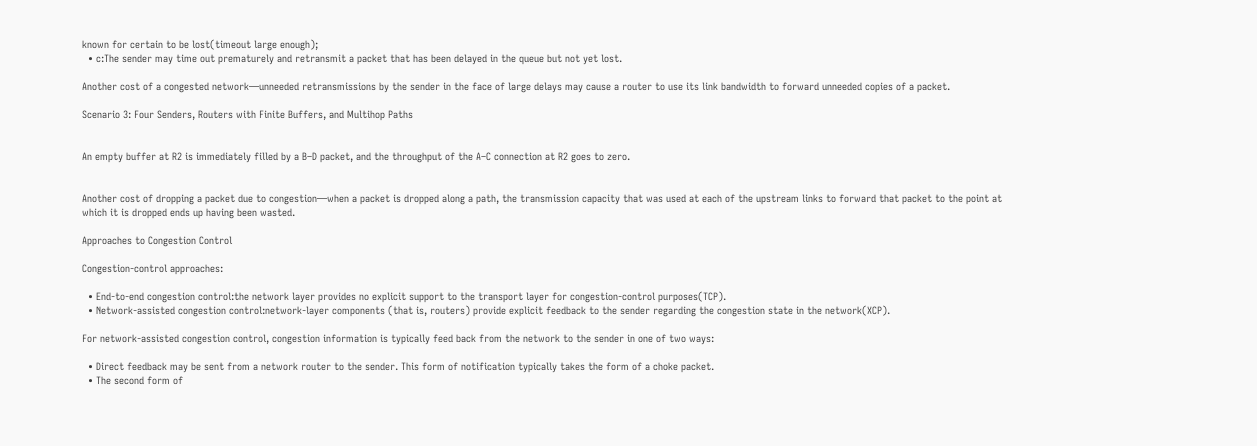known for certain to be lost(timeout large enough);
  • c:The sender may time out prematurely and retransmit a packet that has been delayed in the queue but not yet lost.

Another cost of a congested network—unneeded retransmissions by the sender in the face of large delays may cause a router to use its link bandwidth to forward unneeded copies of a packet.

Scenario 3: Four Senders, Routers with Finite Buffers, and Multihop Paths


An empty buffer at R2 is immediately filled by a B–D packet, and the throughput of the A–C connection at R2 goes to zero.


Another cost of dropping a packet due to congestion—when a packet is dropped along a path, the transmission capacity that was used at each of the upstream links to forward that packet to the point at which it is dropped ends up having been wasted.

Approaches to Congestion Control

Congestion-control approaches:

  • End-to-end congestion control:the network layer provides no explicit support to the transport layer for congestion-control purposes(TCP).
  • Network-assisted congestion control:network-layer components (that is, routers) provide explicit feedback to the sender regarding the congestion state in the network(XCP).

For network-assisted congestion control, congestion information is typically feed back from the network to the sender in one of two ways:

  • Direct feedback may be sent from a network router to the sender. This form of notification typically takes the form of a choke packet.
  • The second form of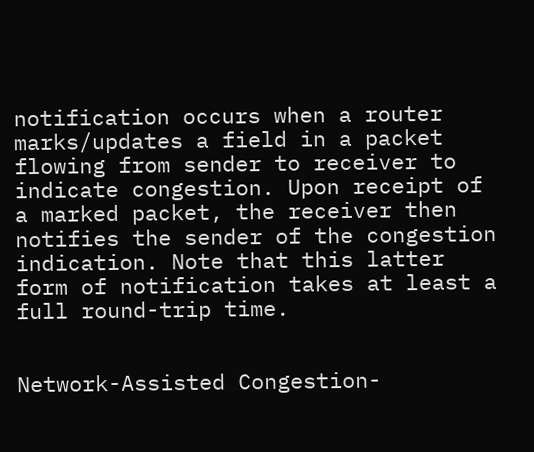notification occurs when a router marks/updates a field in a packet flowing from sender to receiver to indicate congestion. Upon receipt of a marked packet, the receiver then notifies the sender of the congestion indication. Note that this latter form of notification takes at least a full round-trip time.


Network-Assisted Congestion-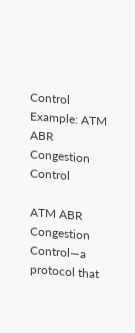Control Example: ATM ABR Congestion Control

ATM ABR Congestion Control—a protocol that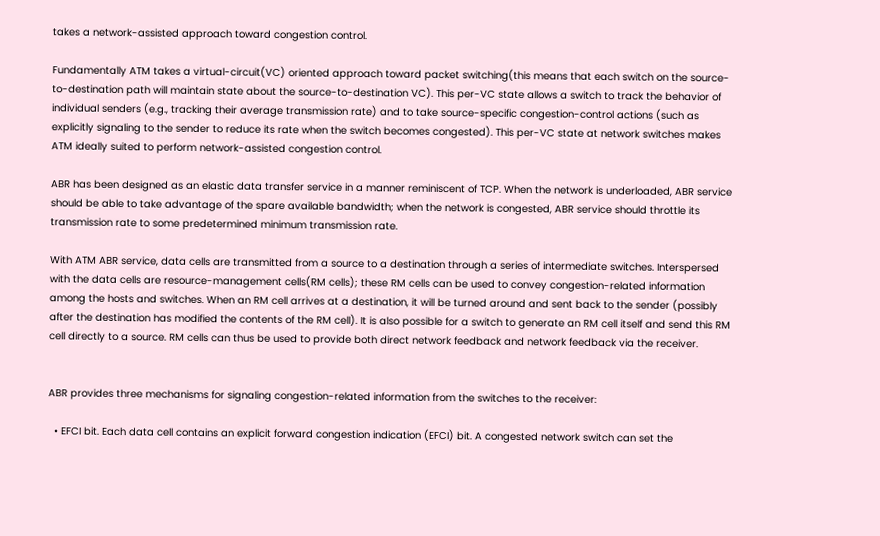takes a network-assisted approach toward congestion control.

Fundamentally ATM takes a virtual-circuit(VC) oriented approach toward packet switching(this means that each switch on the source-to-destination path will maintain state about the source-to-destination VC). This per-VC state allows a switch to track the behavior of individual senders (e.g., tracking their average transmission rate) and to take source-specific congestion-control actions (such as explicitly signaling to the sender to reduce its rate when the switch becomes congested). This per-VC state at network switches makes ATM ideally suited to perform network-assisted congestion control.

ABR has been designed as an elastic data transfer service in a manner reminiscent of TCP. When the network is underloaded, ABR service should be able to take advantage of the spare available bandwidth; when the network is congested, ABR service should throttle its transmission rate to some predetermined minimum transmission rate.

With ATM ABR service, data cells are transmitted from a source to a destination through a series of intermediate switches. Interspersed with the data cells are resource-management cells(RM cells); these RM cells can be used to convey congestion-related information among the hosts and switches. When an RM cell arrives at a destination, it will be turned around and sent back to the sender (possibly after the destination has modified the contents of the RM cell). It is also possible for a switch to generate an RM cell itself and send this RM cell directly to a source. RM cells can thus be used to provide both direct network feedback and network feedback via the receiver.


ABR provides three mechanisms for signaling congestion-related information from the switches to the receiver:

  • EFCI bit. Each data cell contains an explicit forward congestion indication (EFCI) bit. A congested network switch can set the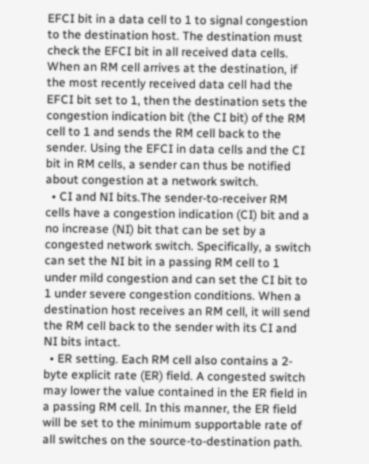EFCI bit in a data cell to 1 to signal congestion to the destination host. The destination must check the EFCI bit in all received data cells. When an RM cell arrives at the destination, if the most recently received data cell had the EFCI bit set to 1, then the destination sets the congestion indication bit (the CI bit) of the RM cell to 1 and sends the RM cell back to the sender. Using the EFCI in data cells and the CI bit in RM cells, a sender can thus be notified about congestion at a network switch.
  • CI and NI bits.The sender-to-receiver RM cells have a congestion indication (CI) bit and a no increase (NI) bit that can be set by a congested network switch. Specifically, a switch can set the NI bit in a passing RM cell to 1 under mild congestion and can set the CI bit to 1 under severe congestion conditions. When a destination host receives an RM cell, it will send the RM cell back to the sender with its CI and NI bits intact.
  • ER setting. Each RM cell also contains a 2-byte explicit rate (ER) field. A congested switch may lower the value contained in the ER field in a passing RM cell. In this manner, the ER field will be set to the minimum supportable rate of all switches on the source-to-destination path.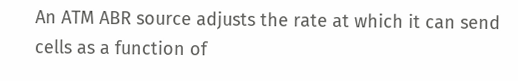An ATM ABR source adjusts the rate at which it can send cells as a function of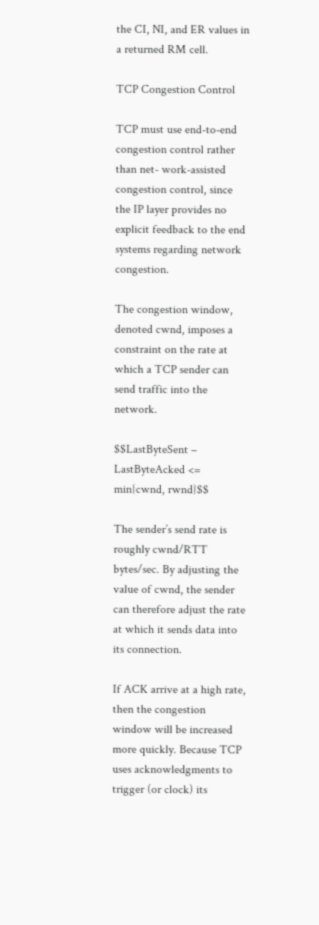the CI, NI, and ER values in a returned RM cell.

TCP Congestion Control

TCP must use end-to-end congestion control rather than net- work-assisted congestion control, since the IP layer provides no explicit feedback to the end systems regarding network congestion.

The congestion window, denoted cwnd, imposes a constraint on the rate at which a TCP sender can send traffic into the network.

$$LastByteSent – LastByteAcked <= min{cwnd, rwnd}$$

The sender’s send rate is roughly cwnd/RTT bytes/sec. By adjusting the value of cwnd, the sender can therefore adjust the rate at which it sends data into its connection.

If ACK arrive at a high rate, then the congestion window will be increased more quickly. Because TCP uses acknowledgments to trigger (or clock) its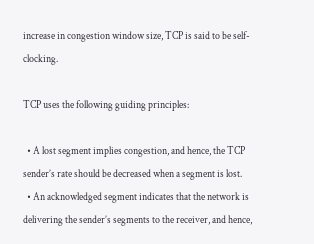increase in congestion window size, TCP is said to be self-clocking.

TCP uses the following guiding principles:

  • A lost segment implies congestion, and hence, the TCP sender’s rate should be decreased when a segment is lost.
  • An acknowledged segment indicates that the network is delivering the sender’s segments to the receiver, and hence,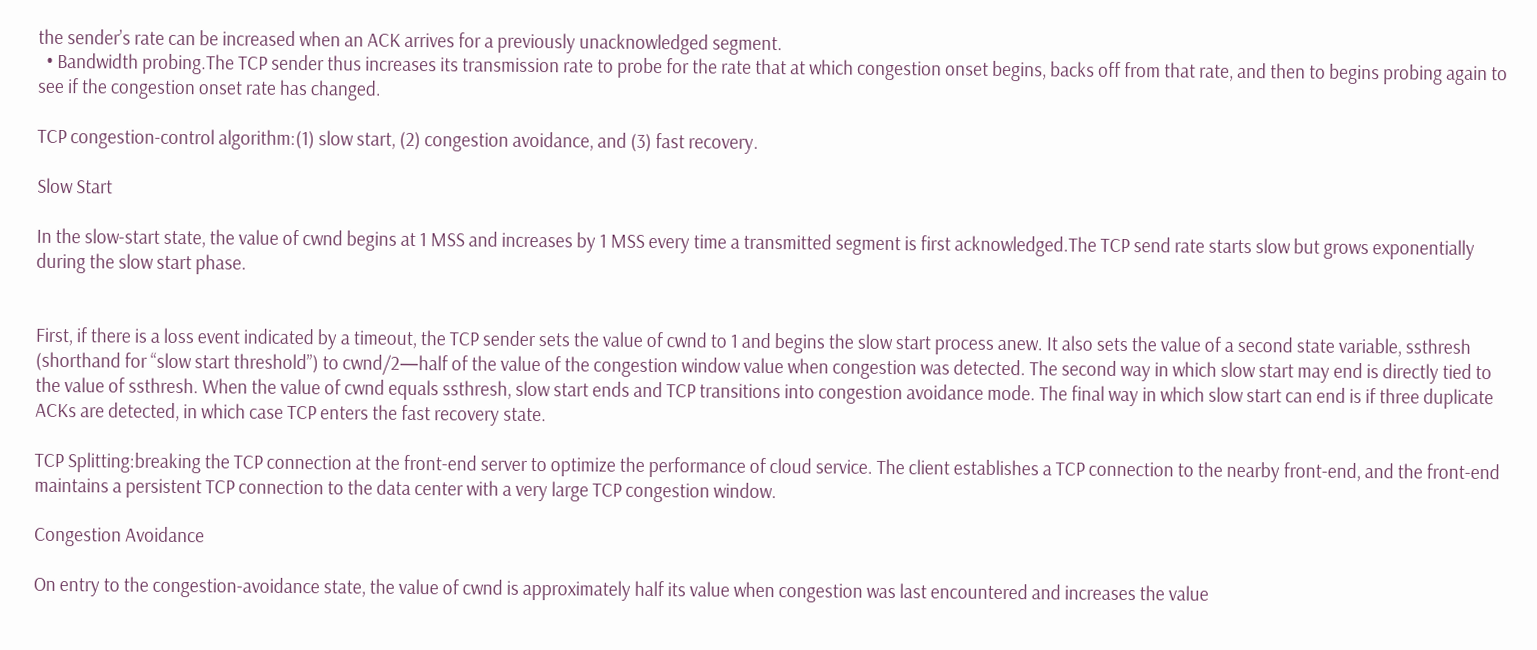the sender’s rate can be increased when an ACK arrives for a previously unacknowledged segment.
  • Bandwidth probing.The TCP sender thus increases its transmission rate to probe for the rate that at which congestion onset begins, backs off from that rate, and then to begins probing again to see if the congestion onset rate has changed.

TCP congestion-control algorithm:(1) slow start, (2) congestion avoidance, and (3) fast recovery.

Slow Start

In the slow-start state, the value of cwnd begins at 1 MSS and increases by 1 MSS every time a transmitted segment is first acknowledged.The TCP send rate starts slow but grows exponentially during the slow start phase.


First, if there is a loss event indicated by a timeout, the TCP sender sets the value of cwnd to 1 and begins the slow start process anew. It also sets the value of a second state variable, ssthresh (shorthand for “slow start threshold”) to cwnd/2—half of the value of the congestion window value when congestion was detected. The second way in which slow start may end is directly tied to the value of ssthresh. When the value of cwnd equals ssthresh, slow start ends and TCP transitions into congestion avoidance mode. The final way in which slow start can end is if three duplicate ACKs are detected, in which case TCP enters the fast recovery state.

TCP Splitting:breaking the TCP connection at the front-end server to optimize the performance of cloud service. The client establishes a TCP connection to the nearby front-end, and the front-end maintains a persistent TCP connection to the data center with a very large TCP congestion window.

Congestion Avoidance

On entry to the congestion-avoidance state, the value of cwnd is approximately half its value when congestion was last encountered and increases the value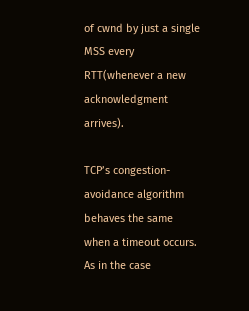of cwnd by just a single MSS every RTT(whenever a new acknowledgment arrives).

TCP’s congestion-avoidance algorithm behaves the same when a timeout occurs. As in the case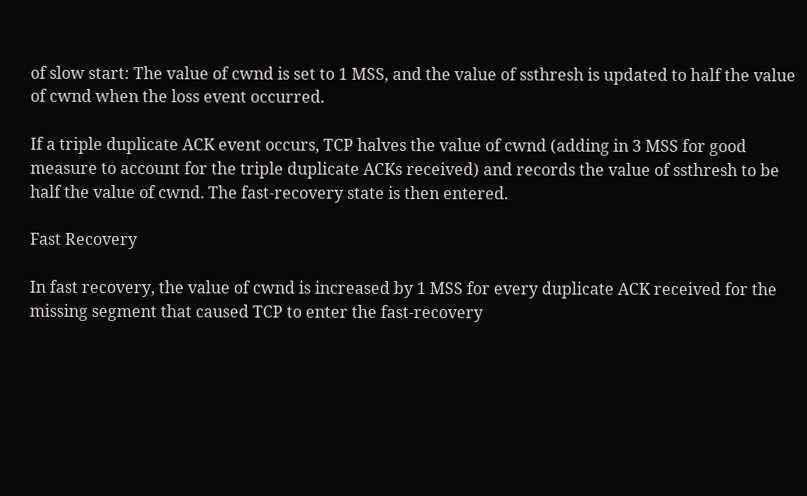of slow start: The value of cwnd is set to 1 MSS, and the value of ssthresh is updated to half the value of cwnd when the loss event occurred.

If a triple duplicate ACK event occurs, TCP halves the value of cwnd (adding in 3 MSS for good measure to account for the triple duplicate ACKs received) and records the value of ssthresh to be half the value of cwnd. The fast-recovery state is then entered.

Fast Recovery

In fast recovery, the value of cwnd is increased by 1 MSS for every duplicate ACK received for the missing segment that caused TCP to enter the fast-recovery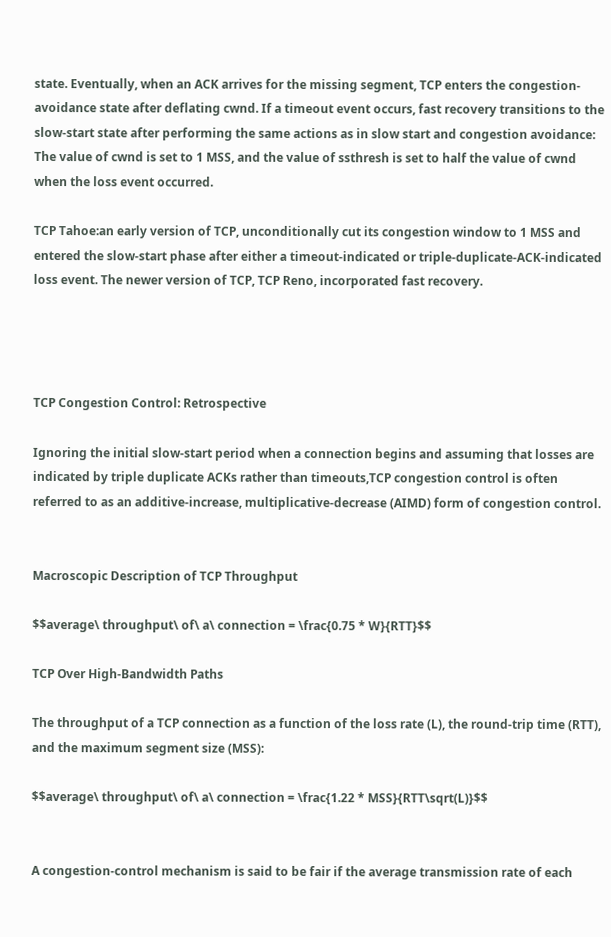state. Eventually, when an ACK arrives for the missing segment, TCP enters the congestion-avoidance state after deflating cwnd. If a timeout event occurs, fast recovery transitions to the slow-start state after performing the same actions as in slow start and congestion avoidance: The value of cwnd is set to 1 MSS, and the value of ssthresh is set to half the value of cwnd when the loss event occurred.

TCP Tahoe:an early version of TCP, unconditionally cut its congestion window to 1 MSS and entered the slow-start phase after either a timeout-indicated or triple-duplicate-ACK-indicated loss event. The newer version of TCP, TCP Reno, incorporated fast recovery.




TCP Congestion Control: Retrospective

Ignoring the initial slow-start period when a connection begins and assuming that losses are indicated by triple duplicate ACKs rather than timeouts,TCP congestion control is often referred to as an additive-increase, multiplicative-decrease (AIMD) form of congestion control.


Macroscopic Description of TCP Throughput

$$average\ throughput\ of\ a\ connection = \frac{0.75 * W}{RTT}$$

TCP Over High-Bandwidth Paths

The throughput of a TCP connection as a function of the loss rate (L), the round-trip time (RTT), and the maximum segment size (MSS):

$$average\ throughput\ of\ a\ connection = \frac{1.22 * MSS}{RTT\sqrt(L)}$$


A congestion-control mechanism is said to be fair if the average transmission rate of each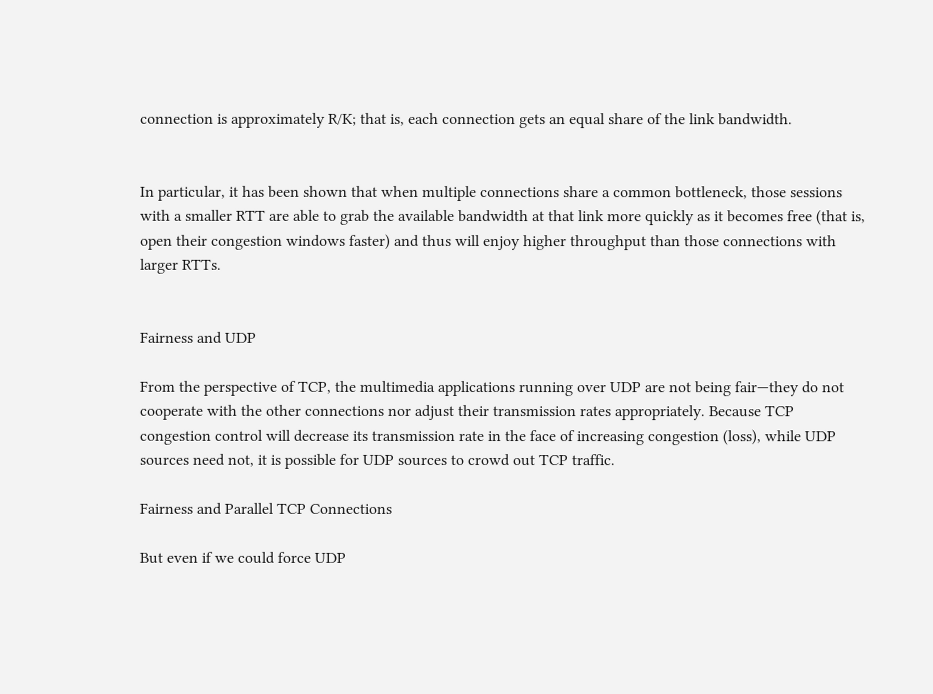connection is approximately R/K; that is, each connection gets an equal share of the link bandwidth.


In particular, it has been shown that when multiple connections share a common bottleneck, those sessions with a smaller RTT are able to grab the available bandwidth at that link more quickly as it becomes free (that is, open their congestion windows faster) and thus will enjoy higher throughput than those connections with larger RTTs.


Fairness and UDP

From the perspective of TCP, the multimedia applications running over UDP are not being fair—they do not cooperate with the other connections nor adjust their transmission rates appropriately. Because TCP congestion control will decrease its transmission rate in the face of increasing congestion (loss), while UDP sources need not, it is possible for UDP sources to crowd out TCP traffic.

Fairness and Parallel TCP Connections

But even if we could force UDP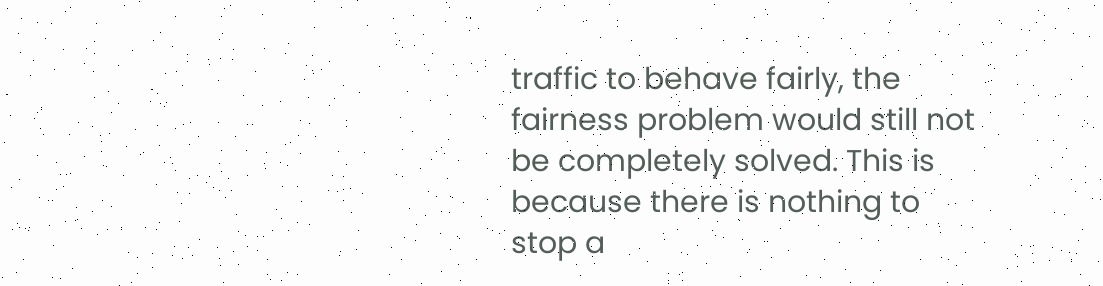traffic to behave fairly, the fairness problem would still not be completely solved. This is because there is nothing to stop a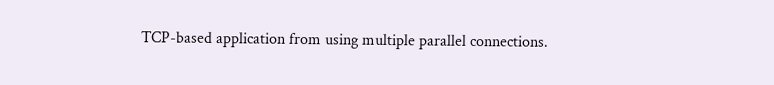TCP-based application from using multiple parallel connections.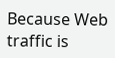Because Web traffic is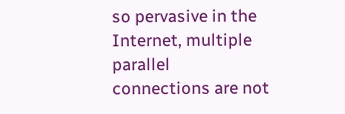so pervasive in the Internet, multiple parallel connections are not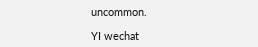uncommon.

YI wechat